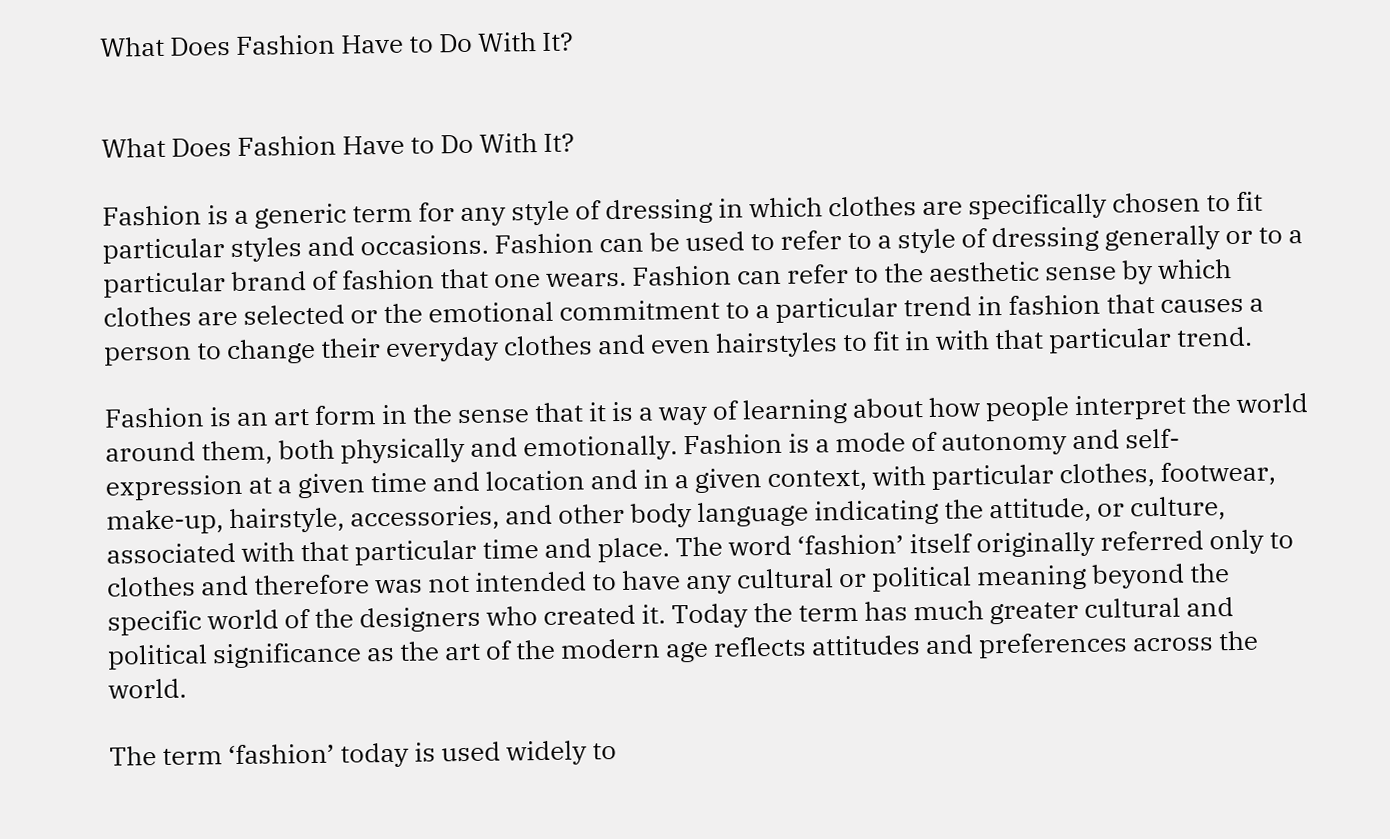What Does Fashion Have to Do With It?


What Does Fashion Have to Do With It?

Fashion is a generic term for any style of dressing in which clothes are specifically chosen to fit particular styles and occasions. Fashion can be used to refer to a style of dressing generally or to a particular brand of fashion that one wears. Fashion can refer to the aesthetic sense by which clothes are selected or the emotional commitment to a particular trend in fashion that causes a person to change their everyday clothes and even hairstyles to fit in with that particular trend.

Fashion is an art form in the sense that it is a way of learning about how people interpret the world around them, both physically and emotionally. Fashion is a mode of autonomy and self-expression at a given time and location and in a given context, with particular clothes, footwear, make-up, hairstyle, accessories, and other body language indicating the attitude, or culture, associated with that particular time and place. The word ‘fashion’ itself originally referred only to clothes and therefore was not intended to have any cultural or political meaning beyond the specific world of the designers who created it. Today the term has much greater cultural and political significance as the art of the modern age reflects attitudes and preferences across the world.

The term ‘fashion’ today is used widely to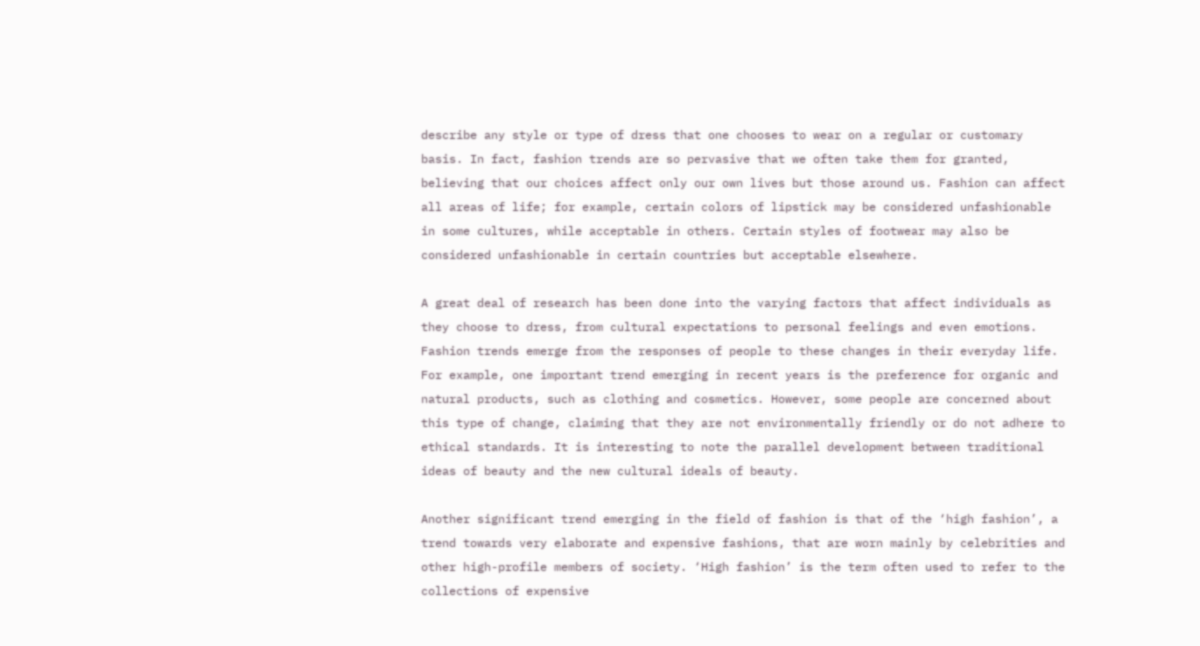describe any style or type of dress that one chooses to wear on a regular or customary basis. In fact, fashion trends are so pervasive that we often take them for granted, believing that our choices affect only our own lives but those around us. Fashion can affect all areas of life; for example, certain colors of lipstick may be considered unfashionable in some cultures, while acceptable in others. Certain styles of footwear may also be considered unfashionable in certain countries but acceptable elsewhere.

A great deal of research has been done into the varying factors that affect individuals as they choose to dress, from cultural expectations to personal feelings and even emotions. Fashion trends emerge from the responses of people to these changes in their everyday life. For example, one important trend emerging in recent years is the preference for organic and natural products, such as clothing and cosmetics. However, some people are concerned about this type of change, claiming that they are not environmentally friendly or do not adhere to ethical standards. It is interesting to note the parallel development between traditional ideas of beauty and the new cultural ideals of beauty.

Another significant trend emerging in the field of fashion is that of the ‘high fashion’, a trend towards very elaborate and expensive fashions, that are worn mainly by celebrities and other high-profile members of society. ‘High fashion’ is the term often used to refer to the collections of expensive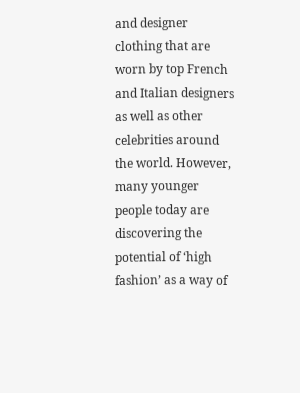and designer clothing that are worn by top French and Italian designers as well as other celebrities around the world. However, many younger people today are discovering the potential of ‘high fashion’ as a way of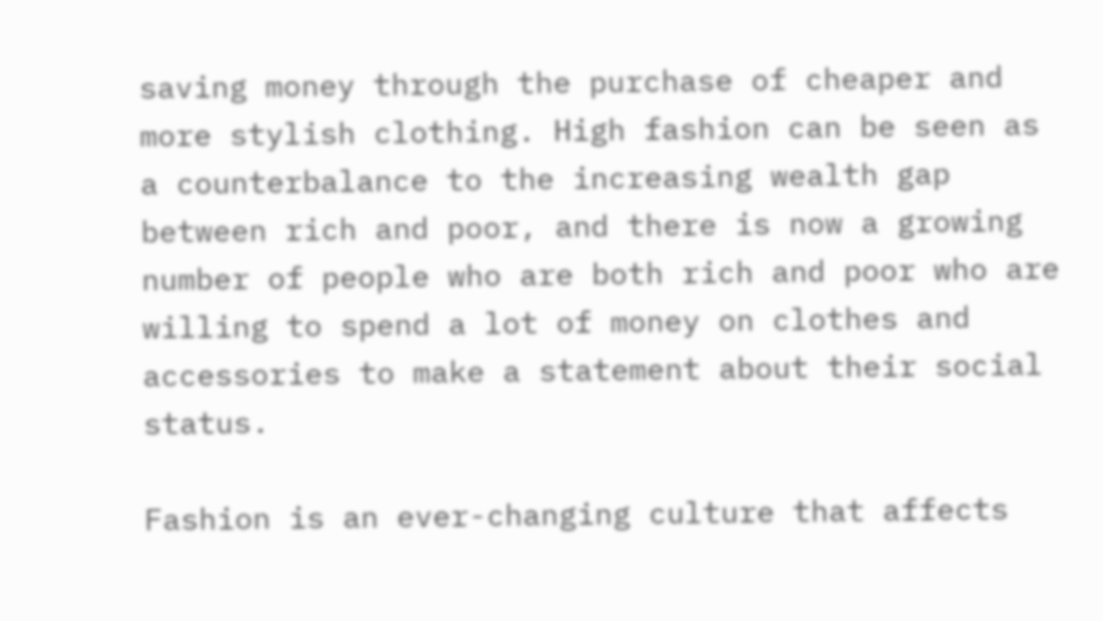saving money through the purchase of cheaper and more stylish clothing. High fashion can be seen as a counterbalance to the increasing wealth gap between rich and poor, and there is now a growing number of people who are both rich and poor who are willing to spend a lot of money on clothes and accessories to make a statement about their social status.

Fashion is an ever-changing culture that affects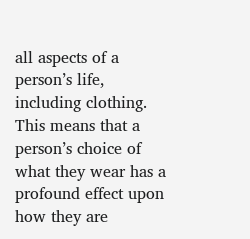all aspects of a person’s life, including clothing. This means that a person’s choice of what they wear has a profound effect upon how they are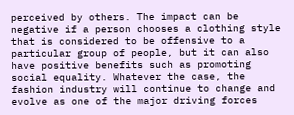perceived by others. The impact can be negative if a person chooses a clothing style that is considered to be offensive to a particular group of people, but it can also have positive benefits such as promoting social equality. Whatever the case, the fashion industry will continue to change and evolve as one of the major driving forces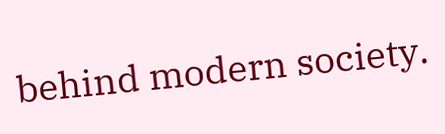behind modern society.